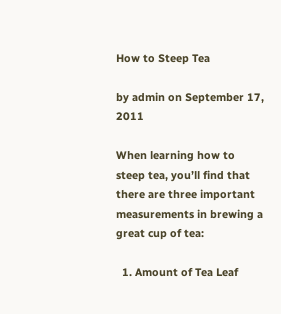How to Steep Tea

by admin on September 17, 2011

When learning how to steep tea, you’ll find that there are three important measurements in brewing a great cup of tea:

  1. Amount of Tea Leaf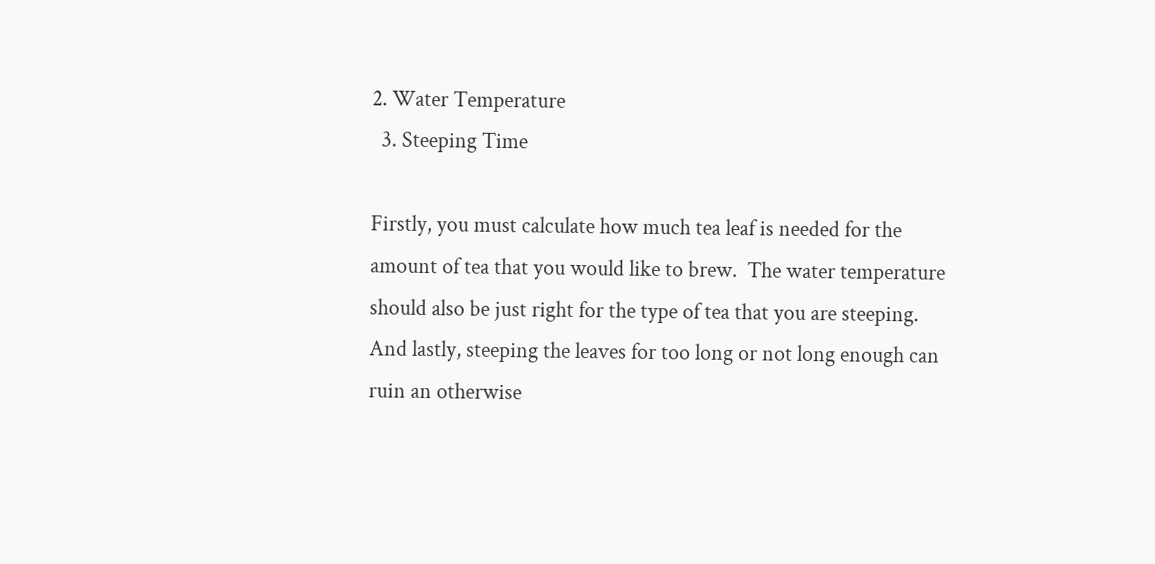2. Water Temperature
  3. Steeping Time

Firstly, you must calculate how much tea leaf is needed for the amount of tea that you would like to brew.  The water temperature should also be just right for the type of tea that you are steeping.  And lastly, steeping the leaves for too long or not long enough can ruin an otherwise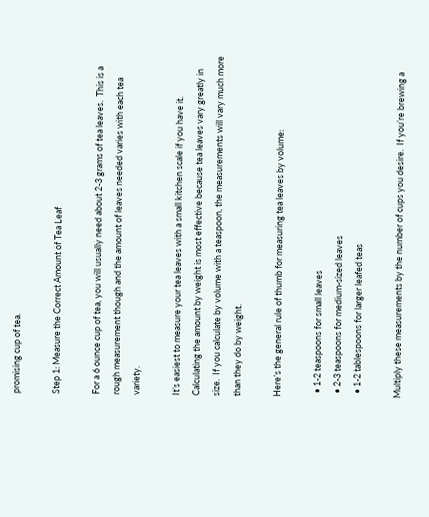promising cup of tea.

Step 1: Measure the Correct Amount of Tea Leaf

For a 6 ounce cup of tea, you will usually need about 2-3 grams of tea leaves.  This is a rough measurement though and the amount of leaves needed varies with each tea variety.

It’s easiest to measure your tea leaves with a small kitchen scale if you have it.  Calculating the amount by weight is most effective because tea leaves vary greatly in size.  If you calculate by volume with a teaspoon, the measurements will vary much more than they do by weight.

Here’s the general rule of thumb for measuring tea leaves by volume:

  • 1-2 teaspoons for small leaves
  • 2-3 teaspoons for medium-sized leaves
  • 1-2 tablespoons for larger leafed teas

Multiply these measurements by the number of cups you desire.  If you’re brewing a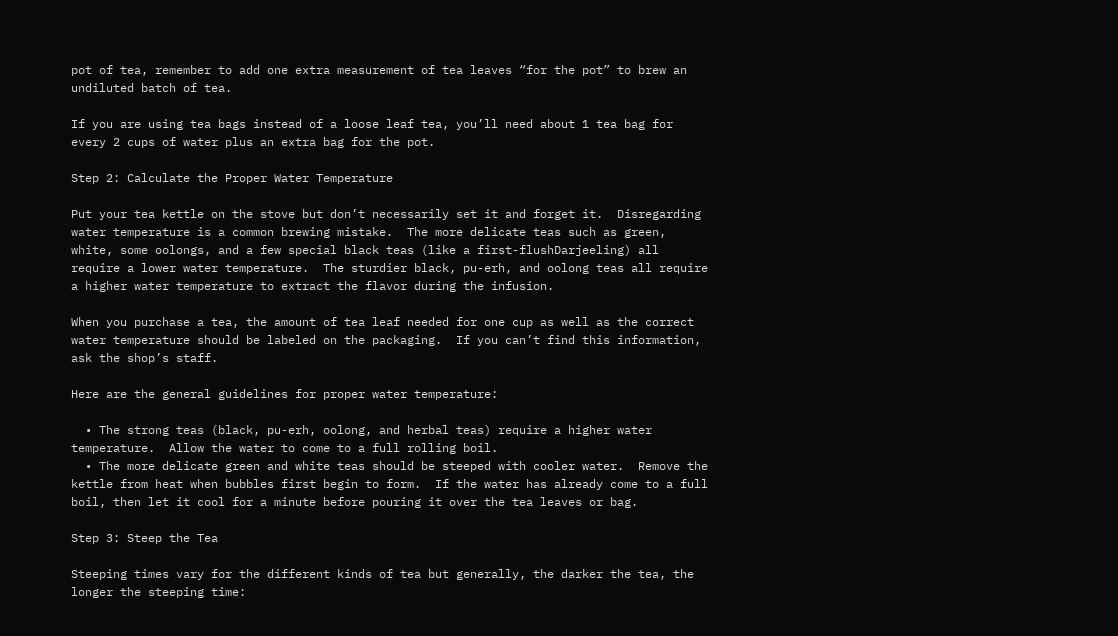pot of tea, remember to add one extra measurement of tea leaves “for the pot” to brew an undiluted batch of tea.

If you are using tea bags instead of a loose leaf tea, you’ll need about 1 tea bag for every 2 cups of water plus an extra bag for the pot.

Step 2: Calculate the Proper Water Temperature

Put your tea kettle on the stove but don’t necessarily set it and forget it.  Disregarding water temperature is a common brewing mistake.  The more delicate teas such as green, white, some oolongs, and a few special black teas (like a first-flushDarjeeling) all require a lower water temperature.  The sturdier black, pu-erh, and oolong teas all require a higher water temperature to extract the flavor during the infusion.

When you purchase a tea, the amount of tea leaf needed for one cup as well as the correct water temperature should be labeled on the packaging.  If you can’t find this information, ask the shop’s staff.

Here are the general guidelines for proper water temperature:

  • The strong teas (black, pu-erh, oolong, and herbal teas) require a higher water temperature.  Allow the water to come to a full rolling boil.
  • The more delicate green and white teas should be steeped with cooler water.  Remove the kettle from heat when bubbles first begin to form.  If the water has already come to a full boil, then let it cool for a minute before pouring it over the tea leaves or bag.

Step 3: Steep the Tea

Steeping times vary for the different kinds of tea but generally, the darker the tea, the longer the steeping time: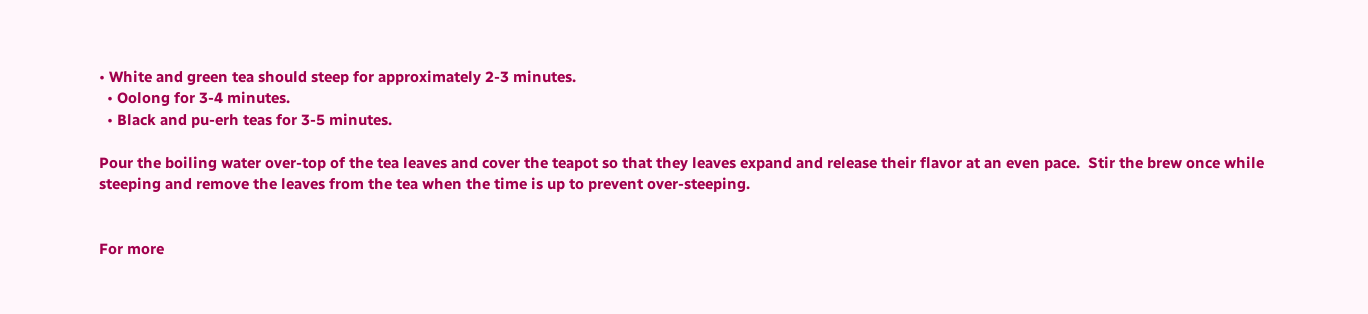• White and green tea should steep for approximately 2-3 minutes.
  • Oolong for 3-4 minutes.
  • Black and pu-erh teas for 3-5 minutes.

Pour the boiling water over-top of the tea leaves and cover the teapot so that they leaves expand and release their flavor at an even pace.  Stir the brew once while steeping and remove the leaves from the tea when the time is up to prevent over-steeping.


For more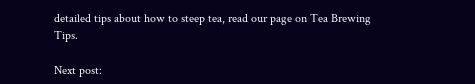detailed tips about how to steep tea, read our page on Tea Brewing Tips.

Next post: